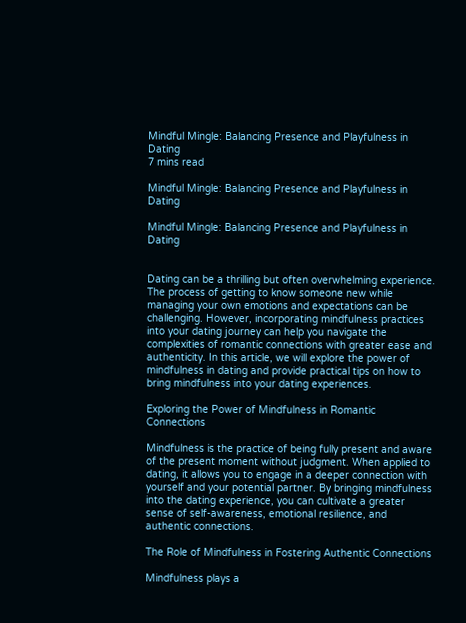Mindful Mingle: Balancing Presence and Playfulness in Dating
7 mins read

Mindful Mingle: Balancing Presence and Playfulness in Dating

Mindful Mingle: Balancing Presence and Playfulness in Dating


Dating can be a thrilling but often overwhelming experience. The process of getting to know someone new while managing your own emotions and expectations can be challenging. However, incorporating mindfulness practices into your dating journey can help you navigate the complexities of romantic connections with greater ease and authenticity. In this article, we will explore the power of mindfulness in dating and provide practical tips on how to bring mindfulness into your dating experiences.

Exploring the Power of Mindfulness in Romantic Connections

Mindfulness is the practice of being fully present and aware of the present moment without judgment. When applied to dating, it allows you to engage in a deeper connection with yourself and your potential partner. By bringing mindfulness into the dating experience, you can cultivate a greater sense of self-awareness, emotional resilience, and authentic connections.

The Role of Mindfulness in Fostering Authentic Connections

Mindfulness plays a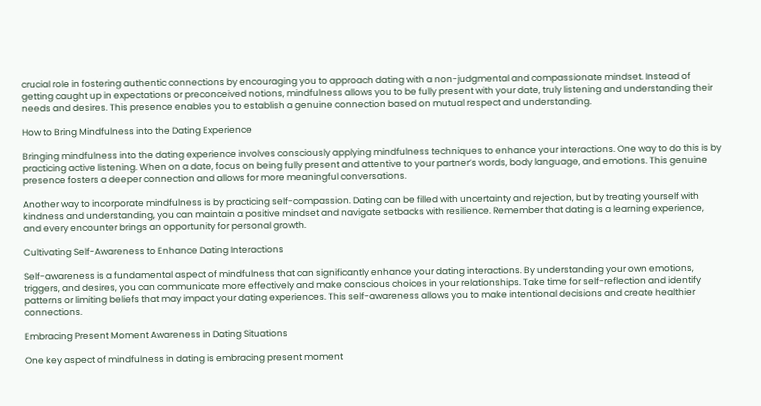crucial role in fostering authentic connections by encouraging you to approach dating with a non-judgmental and compassionate mindset. Instead of getting caught up in expectations or preconceived notions, mindfulness allows you to be fully present with your date, truly listening and understanding their needs and desires. This presence enables you to establish a genuine connection based on mutual respect and understanding.

How to Bring Mindfulness into the Dating Experience

Bringing mindfulness into the dating experience involves consciously applying mindfulness techniques to enhance your interactions. One way to do this is by practicing active listening. When on a date, focus on being fully present and attentive to your partner’s words, body language, and emotions. This genuine presence fosters a deeper connection and allows for more meaningful conversations.

Another way to incorporate mindfulness is by practicing self-compassion. Dating can be filled with uncertainty and rejection, but by treating yourself with kindness and understanding, you can maintain a positive mindset and navigate setbacks with resilience. Remember that dating is a learning experience, and every encounter brings an opportunity for personal growth.

Cultivating Self-Awareness to Enhance Dating Interactions

Self-awareness is a fundamental aspect of mindfulness that can significantly enhance your dating interactions. By understanding your own emotions, triggers, and desires, you can communicate more effectively and make conscious choices in your relationships. Take time for self-reflection and identify patterns or limiting beliefs that may impact your dating experiences. This self-awareness allows you to make intentional decisions and create healthier connections.

Embracing Present Moment Awareness in Dating Situations

One key aspect of mindfulness in dating is embracing present moment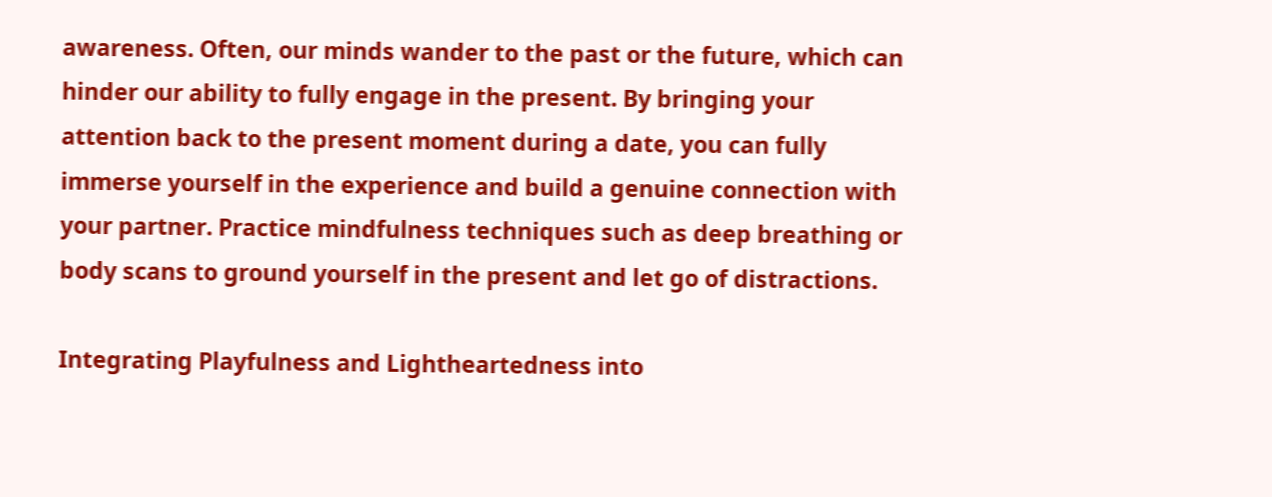awareness. Often, our minds wander to the past or the future, which can hinder our ability to fully engage in the present. By bringing your attention back to the present moment during a date, you can fully immerse yourself in the experience and build a genuine connection with your partner. Practice mindfulness techniques such as deep breathing or body scans to ground yourself in the present and let go of distractions.

Integrating Playfulness and Lightheartedness into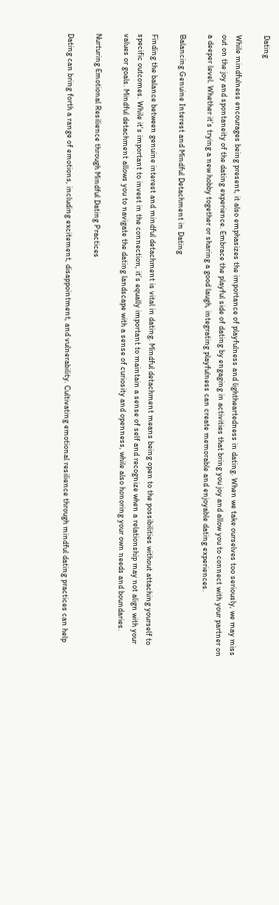Dating

While mindfulness encourages being present, it also emphasizes the importance of playfulness and lightheartedness in dating. When we take ourselves too seriously, we may miss out on the joy and spontaneity of the dating experience. Embrace the playful side of dating by engaging in activities that bring you joy and allow you to connect with your partner on a deeper level. Whether it’s trying a new hobby together or sharing a good laugh, integrating playfulness can create memorable and enjoyable dating experiences.

Balancing Genuine Interest and Mindful Detachment in Dating

Finding the balance between genuine interest and mindful detachment is vital in dating. Mindful detachment means being open to the possibilities without attaching yourself to specific outcomes. While it’s important to invest in the connection, it’s equally important to maintain a sense of self and recognize when a relationship may not align with your values or goals. Mindful detachment allows you to navigate the dating landscape with a sense of curiosity and openness, while also honoring your own needs and boundaries.

Nurturing Emotional Resilience through Mindful Dating Practices

Dating can bring forth a range of emotions, including excitement, disappointment, and vulnerability. Cultivating emotional resilience through mindful dating practices can help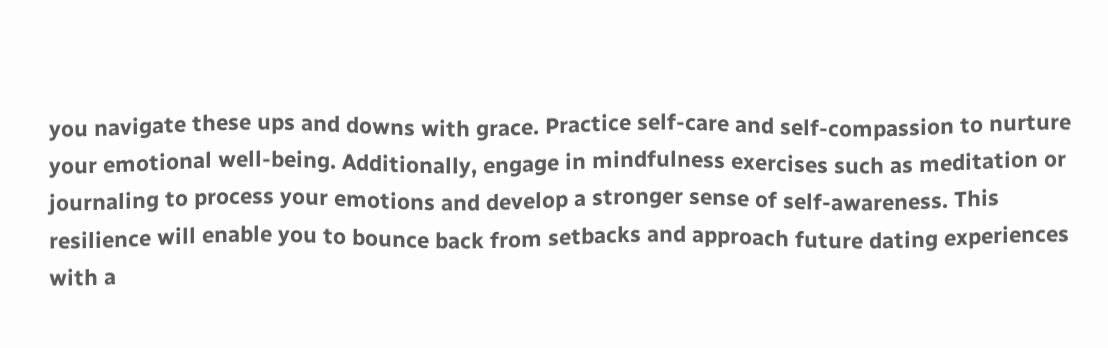you navigate these ups and downs with grace. Practice self-care and self-compassion to nurture your emotional well-being. Additionally, engage in mindfulness exercises such as meditation or journaling to process your emotions and develop a stronger sense of self-awareness. This resilience will enable you to bounce back from setbacks and approach future dating experiences with a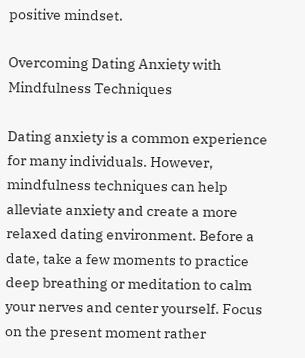positive mindset.

Overcoming Dating Anxiety with Mindfulness Techniques

Dating anxiety is a common experience for many individuals. However, mindfulness techniques can help alleviate anxiety and create a more relaxed dating environment. Before a date, take a few moments to practice deep breathing or meditation to calm your nerves and center yourself. Focus on the present moment rather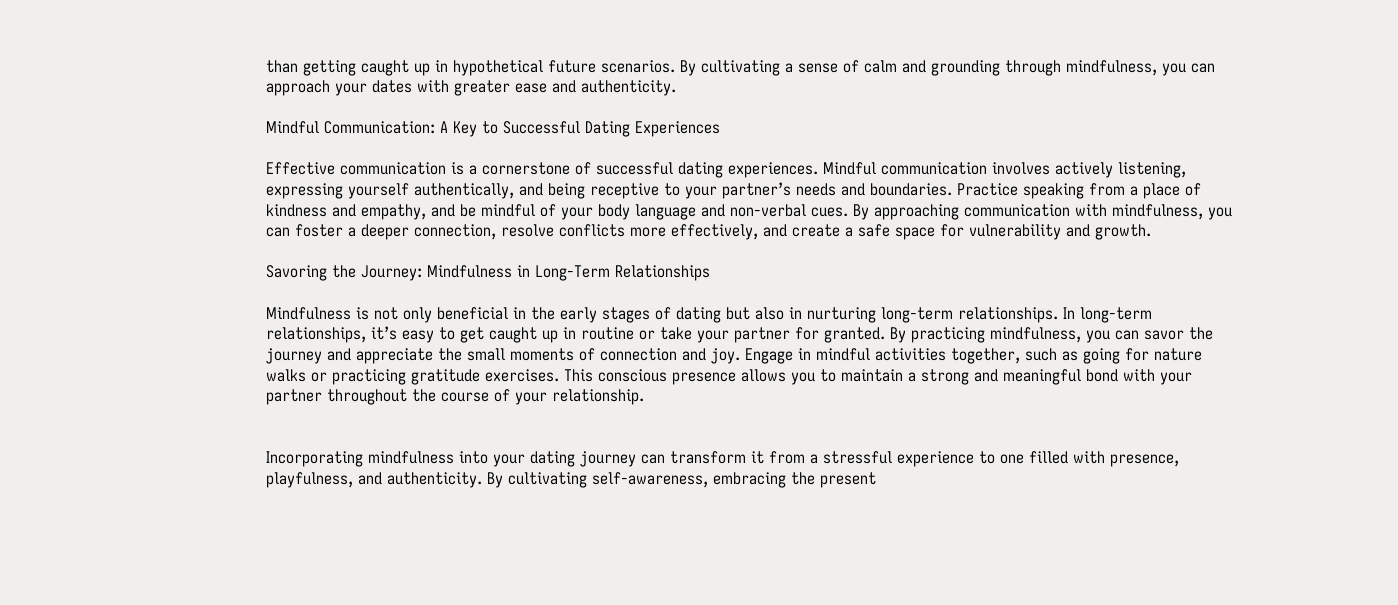than getting caught up in hypothetical future scenarios. By cultivating a sense of calm and grounding through mindfulness, you can approach your dates with greater ease and authenticity.

Mindful Communication: A Key to Successful Dating Experiences

Effective communication is a cornerstone of successful dating experiences. Mindful communication involves actively listening, expressing yourself authentically, and being receptive to your partner’s needs and boundaries. Practice speaking from a place of kindness and empathy, and be mindful of your body language and non-verbal cues. By approaching communication with mindfulness, you can foster a deeper connection, resolve conflicts more effectively, and create a safe space for vulnerability and growth.

Savoring the Journey: Mindfulness in Long-Term Relationships

Mindfulness is not only beneficial in the early stages of dating but also in nurturing long-term relationships. In long-term relationships, it’s easy to get caught up in routine or take your partner for granted. By practicing mindfulness, you can savor the journey and appreciate the small moments of connection and joy. Engage in mindful activities together, such as going for nature walks or practicing gratitude exercises. This conscious presence allows you to maintain a strong and meaningful bond with your partner throughout the course of your relationship.


Incorporating mindfulness into your dating journey can transform it from a stressful experience to one filled with presence, playfulness, and authenticity. By cultivating self-awareness, embracing the present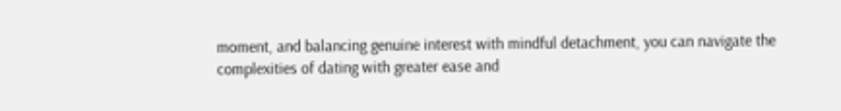moment, and balancing genuine interest with mindful detachment, you can navigate the complexities of dating with greater ease and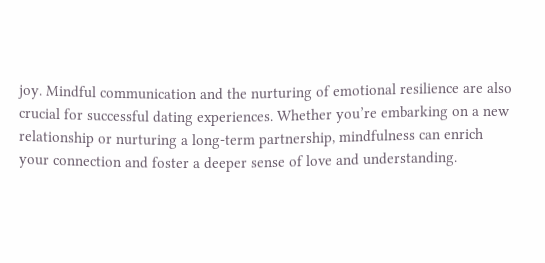joy. Mindful communication and the nurturing of emotional resilience are also crucial for successful dating experiences. Whether you’re embarking on a new relationship or nurturing a long-term partnership, mindfulness can enrich your connection and foster a deeper sense of love and understanding.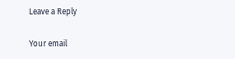Leave a Reply

Your email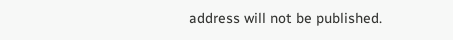address will not be published.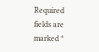Required fields are marked *